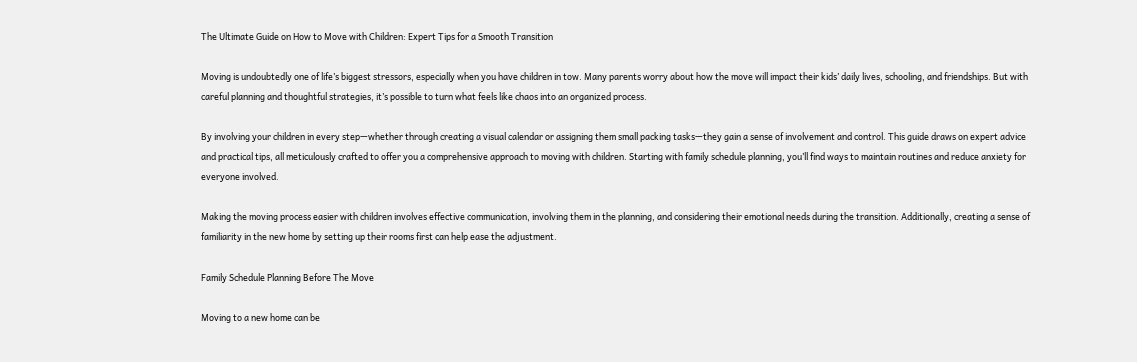The Ultimate Guide on How to Move with Children: Expert Tips for a Smooth Transition

Moving is undoubtedly one of life’s biggest stressors, especially when you have children in tow. Many parents worry about how the move will impact their kids’ daily lives, schooling, and friendships. But with careful planning and thoughtful strategies, it’s possible to turn what feels like chaos into an organized process.

By involving your children in every step—whether through creating a visual calendar or assigning them small packing tasks—they gain a sense of involvement and control. This guide draws on expert advice and practical tips, all meticulously crafted to offer you a comprehensive approach to moving with children. Starting with family schedule planning, you’ll find ways to maintain routines and reduce anxiety for everyone involved.

Making the moving process easier with children involves effective communication, involving them in the planning, and considering their emotional needs during the transition. Additionally, creating a sense of familiarity in the new home by setting up their rooms first can help ease the adjustment.

Family Schedule Planning Before The Move

Moving to a new home can be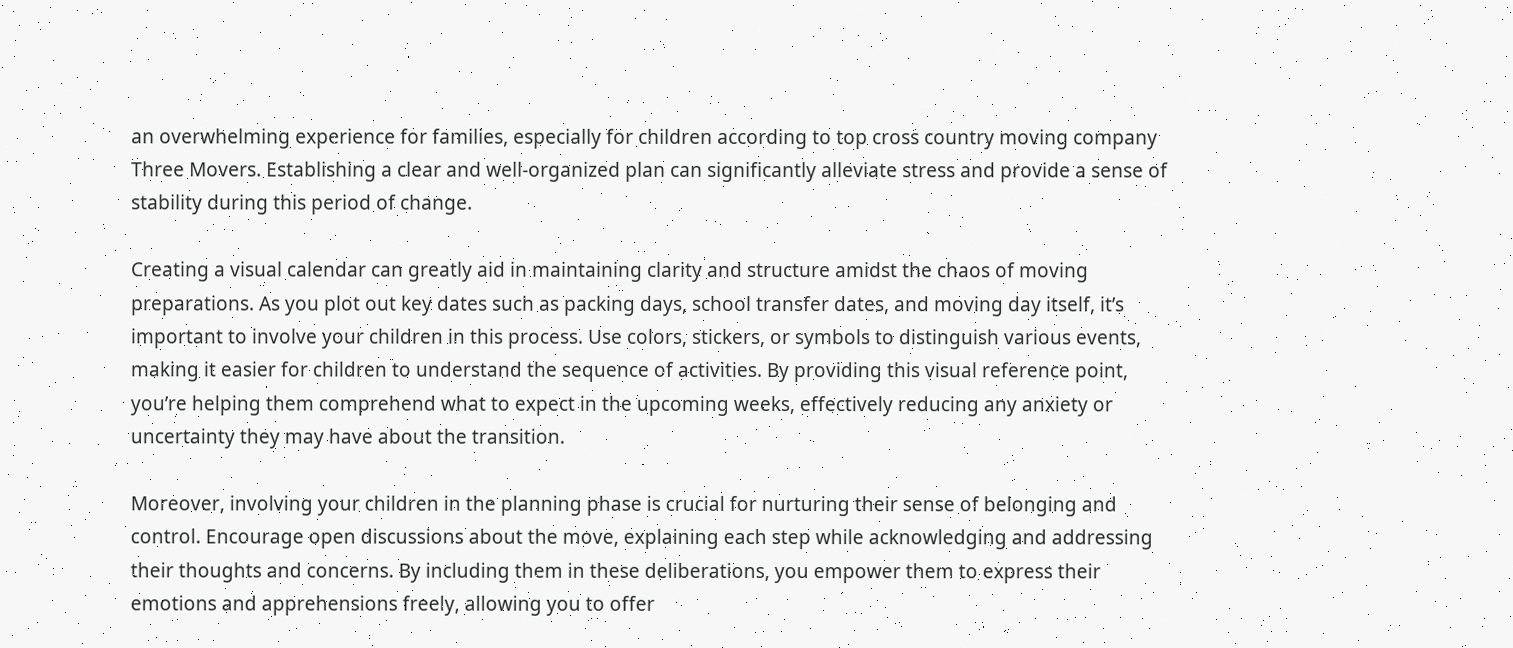an overwhelming experience for families, especially for children according to top cross country moving company Three Movers. Establishing a clear and well-organized plan can significantly alleviate stress and provide a sense of stability during this period of change.

Creating a visual calendar can greatly aid in maintaining clarity and structure amidst the chaos of moving preparations. As you plot out key dates such as packing days, school transfer dates, and moving day itself, it’s important to involve your children in this process. Use colors, stickers, or symbols to distinguish various events, making it easier for children to understand the sequence of activities. By providing this visual reference point, you’re helping them comprehend what to expect in the upcoming weeks, effectively reducing any anxiety or uncertainty they may have about the transition.

Moreover, involving your children in the planning phase is crucial for nurturing their sense of belonging and control. Encourage open discussions about the move, explaining each step while acknowledging and addressing their thoughts and concerns. By including them in these deliberations, you empower them to express their emotions and apprehensions freely, allowing you to offer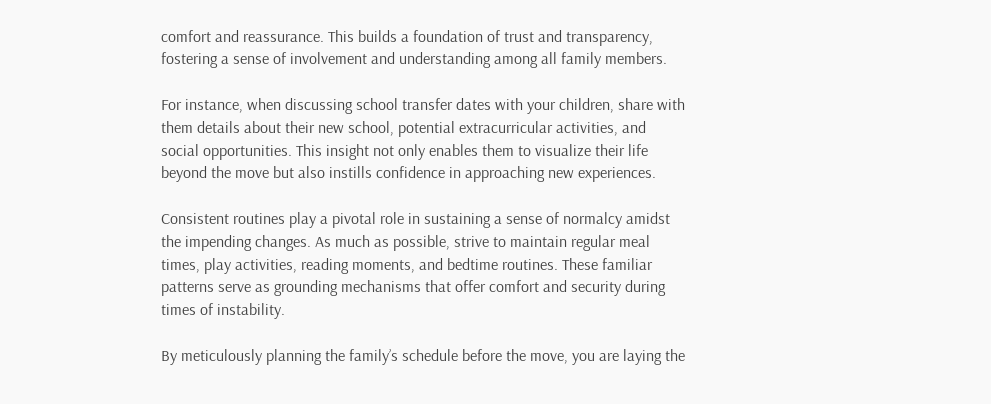comfort and reassurance. This builds a foundation of trust and transparency, fostering a sense of involvement and understanding among all family members.

For instance, when discussing school transfer dates with your children, share with them details about their new school, potential extracurricular activities, and social opportunities. This insight not only enables them to visualize their life beyond the move but also instills confidence in approaching new experiences.

Consistent routines play a pivotal role in sustaining a sense of normalcy amidst the impending changes. As much as possible, strive to maintain regular meal times, play activities, reading moments, and bedtime routines. These familiar patterns serve as grounding mechanisms that offer comfort and security during times of instability.

By meticulously planning the family’s schedule before the move, you are laying the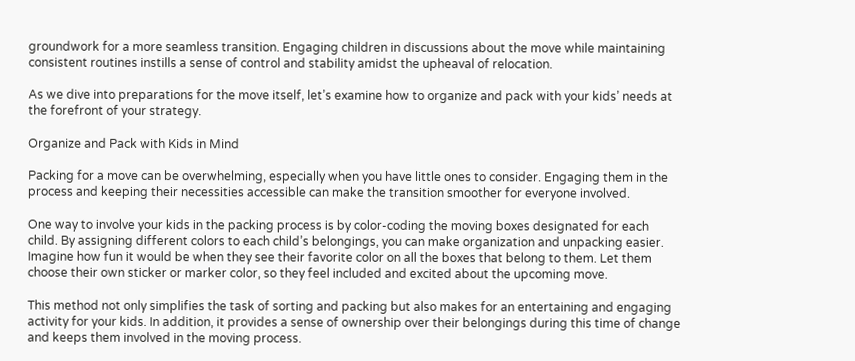groundwork for a more seamless transition. Engaging children in discussions about the move while maintaining consistent routines instills a sense of control and stability amidst the upheaval of relocation.

As we dive into preparations for the move itself, let’s examine how to organize and pack with your kids’ needs at the forefront of your strategy.

Organize and Pack with Kids in Mind

Packing for a move can be overwhelming, especially when you have little ones to consider. Engaging them in the process and keeping their necessities accessible can make the transition smoother for everyone involved.

One way to involve your kids in the packing process is by color-coding the moving boxes designated for each child. By assigning different colors to each child’s belongings, you can make organization and unpacking easier. Imagine how fun it would be when they see their favorite color on all the boxes that belong to them. Let them choose their own sticker or marker color, so they feel included and excited about the upcoming move.

This method not only simplifies the task of sorting and packing but also makes for an entertaining and engaging activity for your kids. In addition, it provides a sense of ownership over their belongings during this time of change and keeps them involved in the moving process.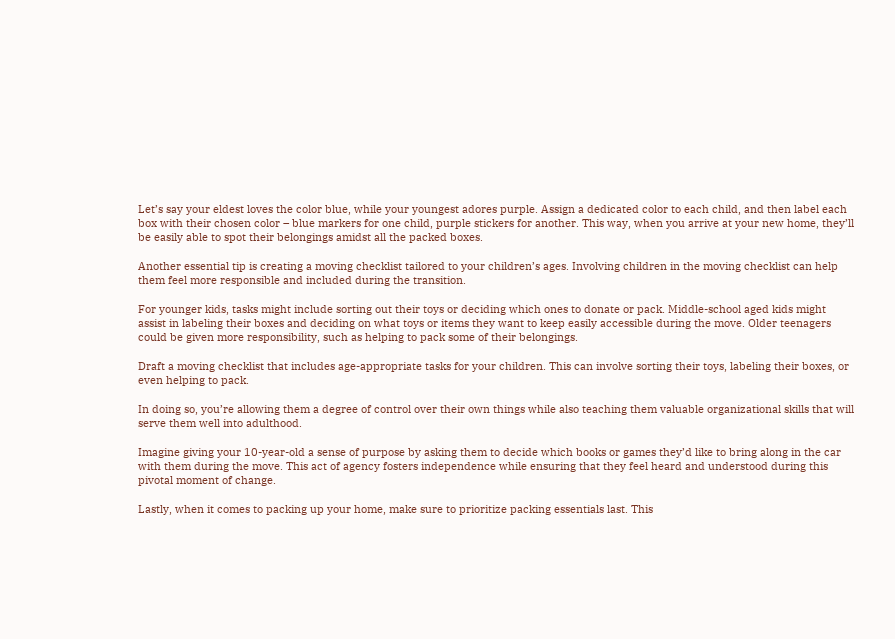Let’s say your eldest loves the color blue, while your youngest adores purple. Assign a dedicated color to each child, and then label each box with their chosen color – blue markers for one child, purple stickers for another. This way, when you arrive at your new home, they’ll be easily able to spot their belongings amidst all the packed boxes.

Another essential tip is creating a moving checklist tailored to your children’s ages. Involving children in the moving checklist can help them feel more responsible and included during the transition.

For younger kids, tasks might include sorting out their toys or deciding which ones to donate or pack. Middle-school aged kids might assist in labeling their boxes and deciding on what toys or items they want to keep easily accessible during the move. Older teenagers could be given more responsibility, such as helping to pack some of their belongings.

Draft a moving checklist that includes age-appropriate tasks for your children. This can involve sorting their toys, labeling their boxes, or even helping to pack.

In doing so, you’re allowing them a degree of control over their own things while also teaching them valuable organizational skills that will serve them well into adulthood.

Imagine giving your 10-year-old a sense of purpose by asking them to decide which books or games they’d like to bring along in the car with them during the move. This act of agency fosters independence while ensuring that they feel heard and understood during this pivotal moment of change.

Lastly, when it comes to packing up your home, make sure to prioritize packing essentials last. This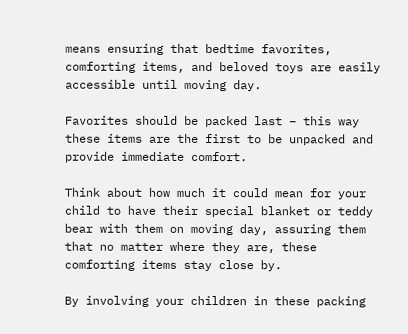means ensuring that bedtime favorites, comforting items, and beloved toys are easily accessible until moving day.

Favorites should be packed last – this way these items are the first to be unpacked and provide immediate comfort.

Think about how much it could mean for your child to have their special blanket or teddy bear with them on moving day, assuring them that no matter where they are, these comforting items stay close by.

By involving your children in these packing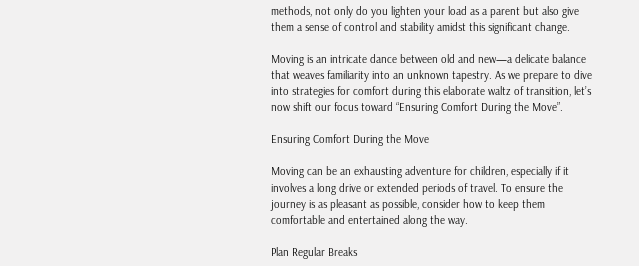methods, not only do you lighten your load as a parent but also give them a sense of control and stability amidst this significant change.

Moving is an intricate dance between old and new—a delicate balance that weaves familiarity into an unknown tapestry. As we prepare to dive into strategies for comfort during this elaborate waltz of transition, let’s now shift our focus toward “Ensuring Comfort During the Move”.

Ensuring Comfort During the Move

Moving can be an exhausting adventure for children, especially if it involves a long drive or extended periods of travel. To ensure the journey is as pleasant as possible, consider how to keep them comfortable and entertained along the way.

Plan Regular Breaks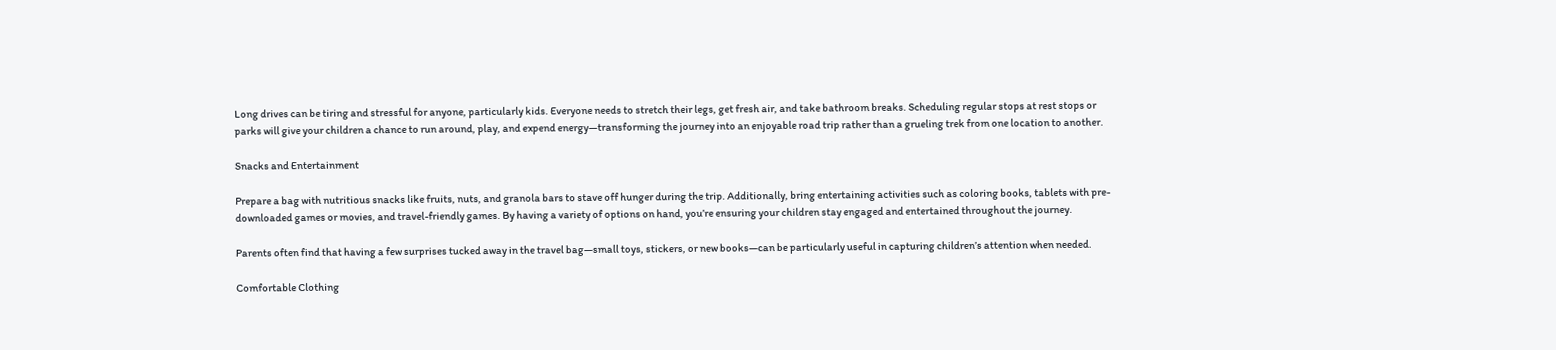Long drives can be tiring and stressful for anyone, particularly kids. Everyone needs to stretch their legs, get fresh air, and take bathroom breaks. Scheduling regular stops at rest stops or parks will give your children a chance to run around, play, and expend energy—transforming the journey into an enjoyable road trip rather than a grueling trek from one location to another.

Snacks and Entertainment

Prepare a bag with nutritious snacks like fruits, nuts, and granola bars to stave off hunger during the trip. Additionally, bring entertaining activities such as coloring books, tablets with pre-downloaded games or movies, and travel-friendly games. By having a variety of options on hand, you’re ensuring your children stay engaged and entertained throughout the journey.

Parents often find that having a few surprises tucked away in the travel bag—small toys, stickers, or new books—can be particularly useful in capturing children’s attention when needed.

Comfortable Clothing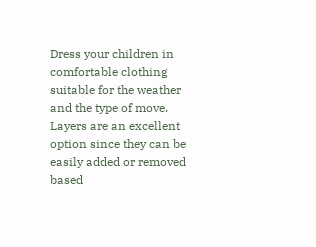Dress your children in comfortable clothing suitable for the weather and the type of move. Layers are an excellent option since they can be easily added or removed based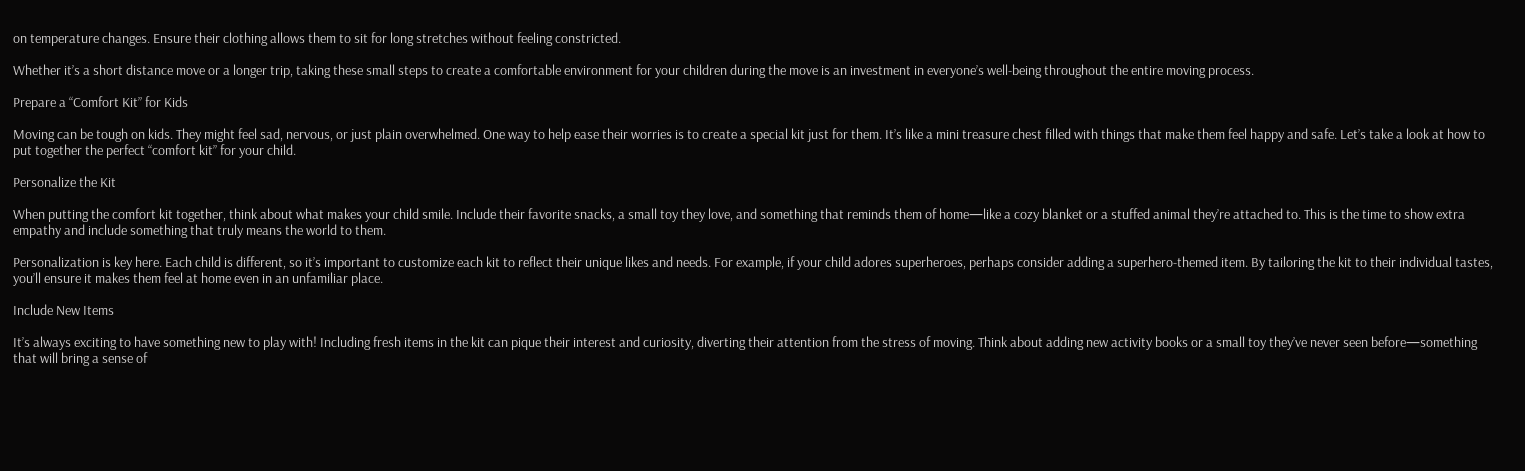on temperature changes. Ensure their clothing allows them to sit for long stretches without feeling constricted.

Whether it’s a short distance move or a longer trip, taking these small steps to create a comfortable environment for your children during the move is an investment in everyone’s well-being throughout the entire moving process.

Prepare a “Comfort Kit” for Kids

Moving can be tough on kids. They might feel sad, nervous, or just plain overwhelmed. One way to help ease their worries is to create a special kit just for them. It’s like a mini treasure chest filled with things that make them feel happy and safe. Let’s take a look at how to put together the perfect “comfort kit” for your child.

Personalize the Kit

When putting the comfort kit together, think about what makes your child smile. Include their favorite snacks, a small toy they love, and something that reminds them of home—like a cozy blanket or a stuffed animal they’re attached to. This is the time to show extra empathy and include something that truly means the world to them.

Personalization is key here. Each child is different, so it’s important to customize each kit to reflect their unique likes and needs. For example, if your child adores superheroes, perhaps consider adding a superhero-themed item. By tailoring the kit to their individual tastes, you’ll ensure it makes them feel at home even in an unfamiliar place.

Include New Items

It’s always exciting to have something new to play with! Including fresh items in the kit can pique their interest and curiosity, diverting their attention from the stress of moving. Think about adding new activity books or a small toy they’ve never seen before—something that will bring a sense of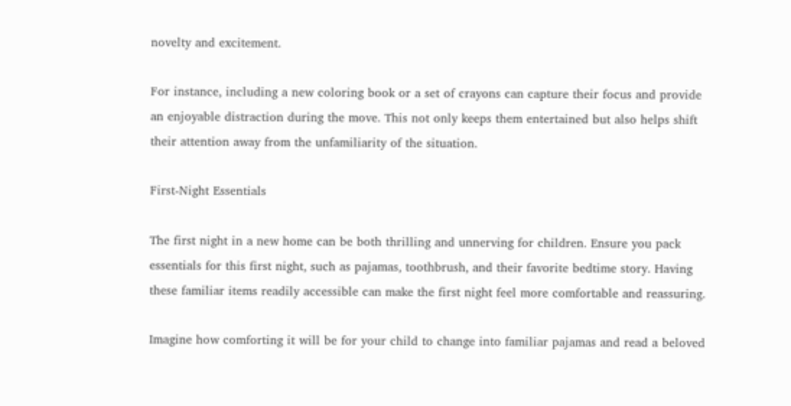novelty and excitement.

For instance, including a new coloring book or a set of crayons can capture their focus and provide an enjoyable distraction during the move. This not only keeps them entertained but also helps shift their attention away from the unfamiliarity of the situation.

First-Night Essentials

The first night in a new home can be both thrilling and unnerving for children. Ensure you pack essentials for this first night, such as pajamas, toothbrush, and their favorite bedtime story. Having these familiar items readily accessible can make the first night feel more comfortable and reassuring.

Imagine how comforting it will be for your child to change into familiar pajamas and read a beloved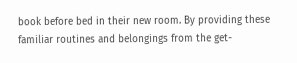book before bed in their new room. By providing these familiar routines and belongings from the get-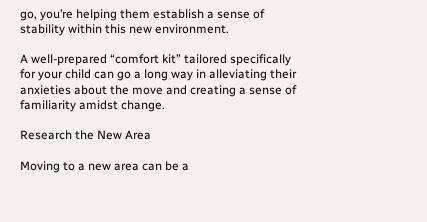go, you’re helping them establish a sense of stability within this new environment.

A well-prepared “comfort kit” tailored specifically for your child can go a long way in alleviating their anxieties about the move and creating a sense of familiarity amidst change.

Research the New Area

Moving to a new area can be a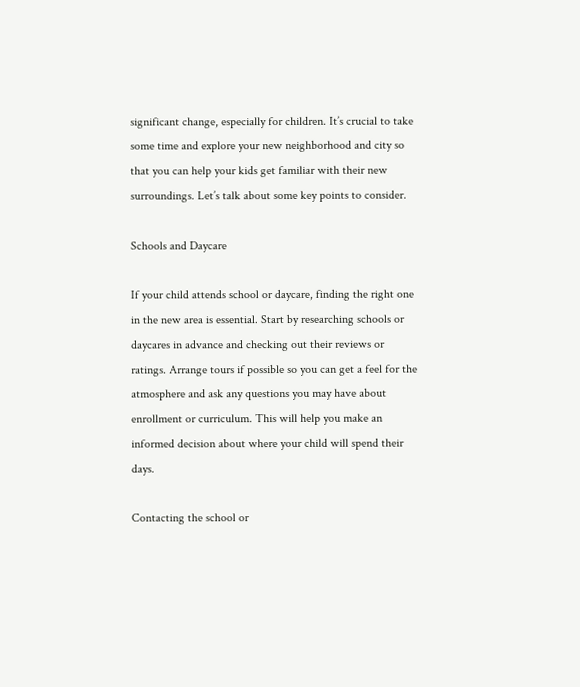significant change, especially for children. It’s crucial to take some time and explore your new neighborhood and city so that you can help your kids get familiar with their new surroundings. Let’s talk about some key points to consider.

Schools and Daycare

If your child attends school or daycare, finding the right one in the new area is essential. Start by researching schools or daycares in advance and checking out their reviews or ratings. Arrange tours if possible so you can get a feel for the atmosphere and ask any questions you may have about enrollment or curriculum. This will help you make an informed decision about where your child will spend their days.

Contacting the school or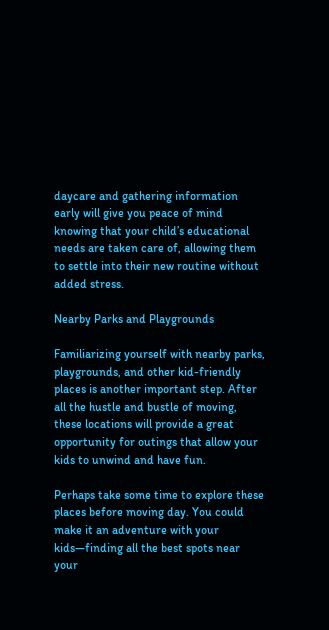daycare and gathering information early will give you peace of mind knowing that your child’s educational needs are taken care of, allowing them to settle into their new routine without added stress.

Nearby Parks and Playgrounds

Familiarizing yourself with nearby parks, playgrounds, and other kid-friendly places is another important step. After all the hustle and bustle of moving, these locations will provide a great opportunity for outings that allow your kids to unwind and have fun.

Perhaps take some time to explore these places before moving day. You could make it an adventure with your kids—finding all the best spots near your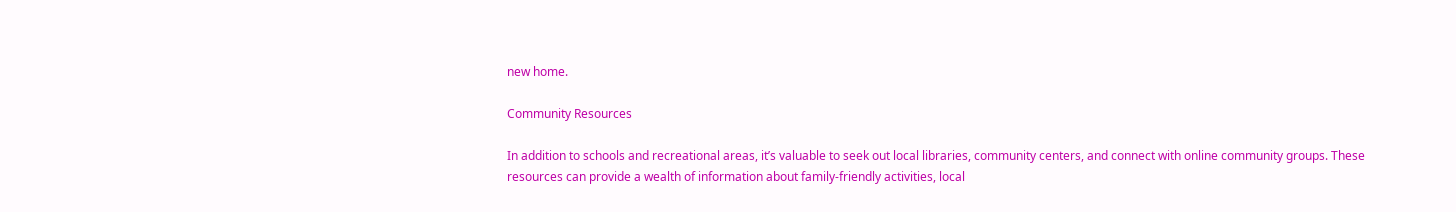new home.

Community Resources

In addition to schools and recreational areas, it’s valuable to seek out local libraries, community centers, and connect with online community groups. These resources can provide a wealth of information about family-friendly activities, local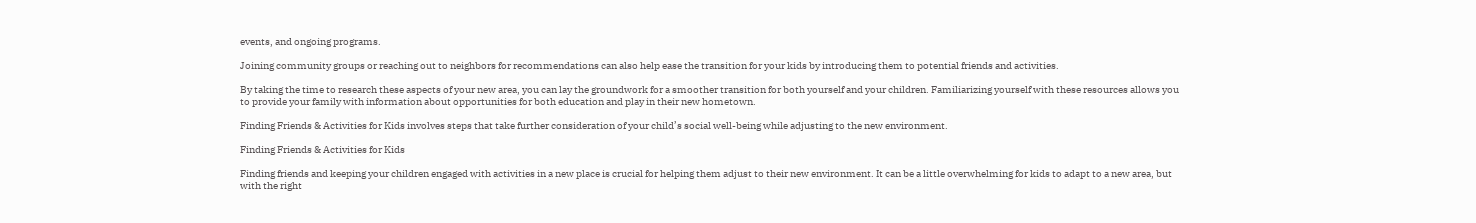events, and ongoing programs.

Joining community groups or reaching out to neighbors for recommendations can also help ease the transition for your kids by introducing them to potential friends and activities.

By taking the time to research these aspects of your new area, you can lay the groundwork for a smoother transition for both yourself and your children. Familiarizing yourself with these resources allows you to provide your family with information about opportunities for both education and play in their new hometown.

Finding Friends & Activities for Kids involves steps that take further consideration of your child’s social well-being while adjusting to the new environment.

Finding Friends & Activities for Kids

Finding friends and keeping your children engaged with activities in a new place is crucial for helping them adjust to their new environment. It can be a little overwhelming for kids to adapt to a new area, but with the right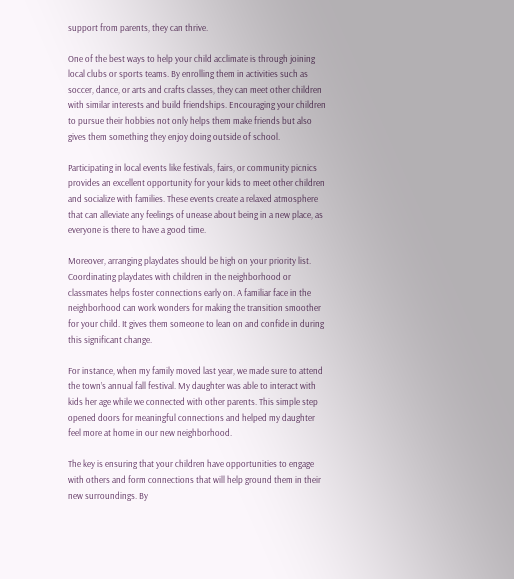support from parents, they can thrive.

One of the best ways to help your child acclimate is through joining local clubs or sports teams. By enrolling them in activities such as soccer, dance, or arts and crafts classes, they can meet other children with similar interests and build friendships. Encouraging your children to pursue their hobbies not only helps them make friends but also gives them something they enjoy doing outside of school.

Participating in local events like festivals, fairs, or community picnics provides an excellent opportunity for your kids to meet other children and socialize with families. These events create a relaxed atmosphere that can alleviate any feelings of unease about being in a new place, as everyone is there to have a good time.

Moreover, arranging playdates should be high on your priority list. Coordinating playdates with children in the neighborhood or classmates helps foster connections early on. A familiar face in the neighborhood can work wonders for making the transition smoother for your child. It gives them someone to lean on and confide in during this significant change.

For instance, when my family moved last year, we made sure to attend the town’s annual fall festival. My daughter was able to interact with kids her age while we connected with other parents. This simple step opened doors for meaningful connections and helped my daughter feel more at home in our new neighborhood.

The key is ensuring that your children have opportunities to engage with others and form connections that will help ground them in their new surroundings. By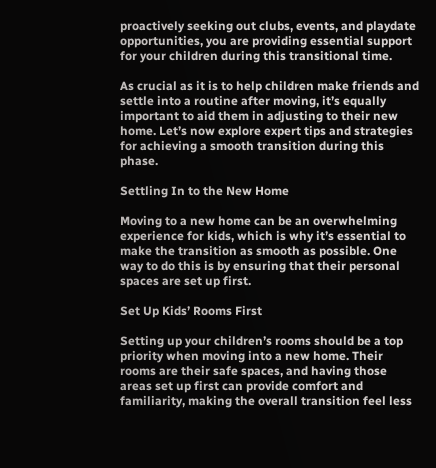proactively seeking out clubs, events, and playdate opportunities, you are providing essential support for your children during this transitional time.

As crucial as it is to help children make friends and settle into a routine after moving, it’s equally important to aid them in adjusting to their new home. Let’s now explore expert tips and strategies for achieving a smooth transition during this phase.

Settling In to the New Home

Moving to a new home can be an overwhelming experience for kids, which is why it’s essential to make the transition as smooth as possible. One way to do this is by ensuring that their personal spaces are set up first.

Set Up Kids’ Rooms First

Setting up your children’s rooms should be a top priority when moving into a new home. Their rooms are their safe spaces, and having those areas set up first can provide comfort and familiarity, making the overall transition feel less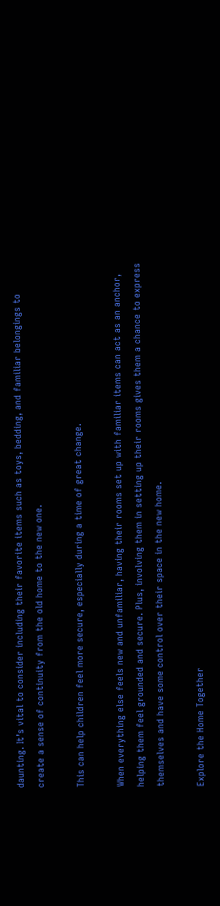daunting. It’s vital to consider including their favorite items such as toys, bedding, and familiar belongings to create a sense of continuity from the old home to the new one.

This can help children feel more secure, especially during a time of great change.

When everything else feels new and unfamiliar, having their rooms set up with familiar items can act as an anchor, helping them feel grounded and secure. Plus, involving them in setting up their rooms gives them a chance to express themselves and have some control over their space in the new home.

Explore the Home Together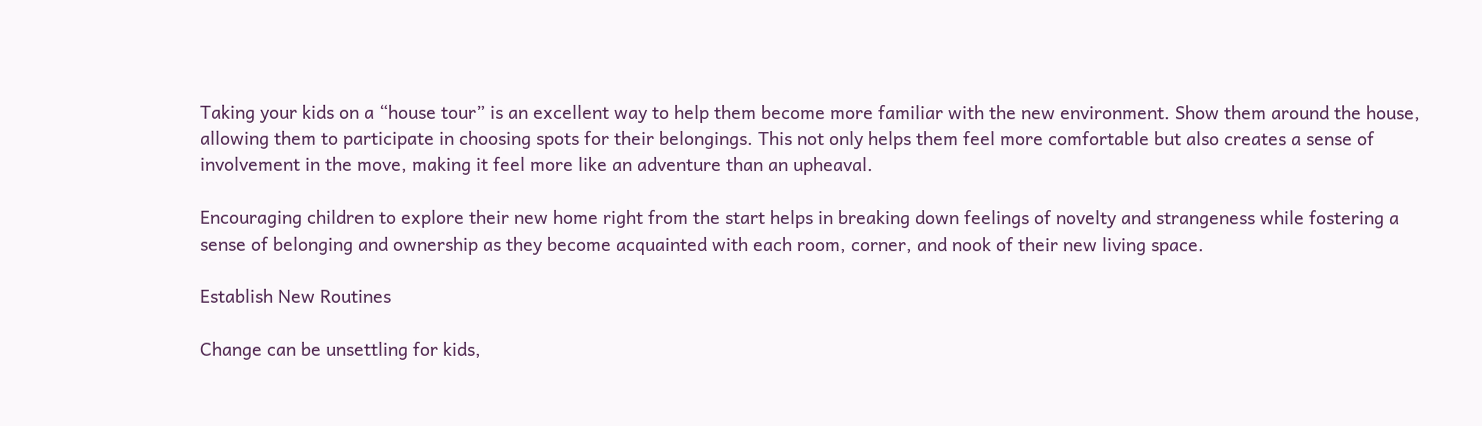Taking your kids on a “house tour” is an excellent way to help them become more familiar with the new environment. Show them around the house, allowing them to participate in choosing spots for their belongings. This not only helps them feel more comfortable but also creates a sense of involvement in the move, making it feel more like an adventure than an upheaval.

Encouraging children to explore their new home right from the start helps in breaking down feelings of novelty and strangeness while fostering a sense of belonging and ownership as they become acquainted with each room, corner, and nook of their new living space.

Establish New Routines

Change can be unsettling for kids,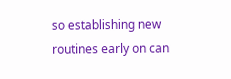so establishing new routines early on can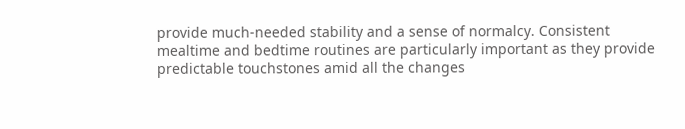provide much-needed stability and a sense of normalcy. Consistent mealtime and bedtime routines are particularly important as they provide predictable touchstones amid all the changes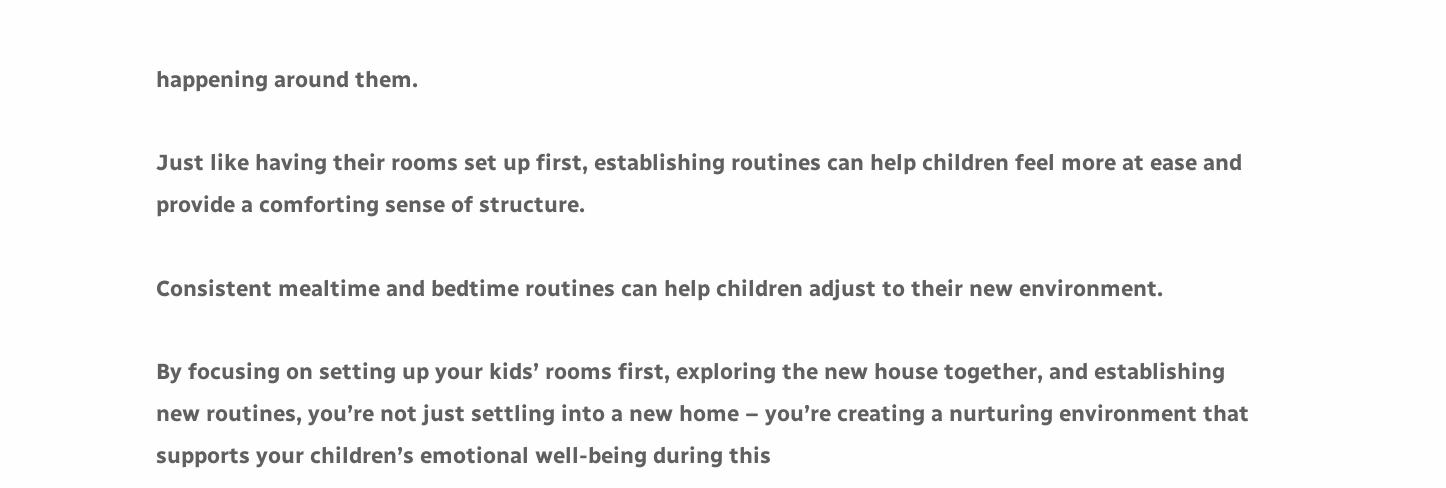happening around them.

Just like having their rooms set up first, establishing routines can help children feel more at ease and provide a comforting sense of structure.

Consistent mealtime and bedtime routines can help children adjust to their new environment.

By focusing on setting up your kids’ rooms first, exploring the new house together, and establishing new routines, you’re not just settling into a new home – you’re creating a nurturing environment that supports your children’s emotional well-being during this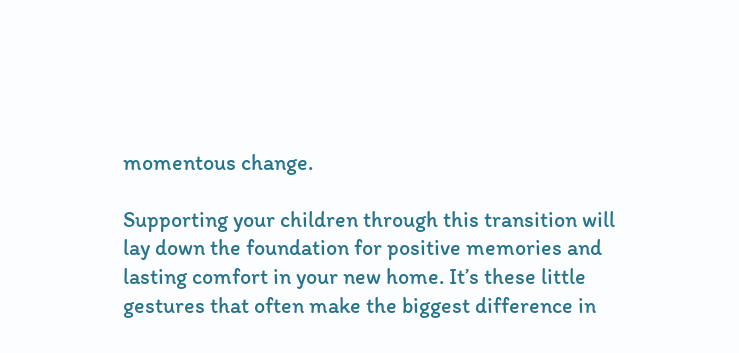momentous change.

Supporting your children through this transition will lay down the foundation for positive memories and lasting comfort in your new home. It’s these little gestures that often make the biggest difference in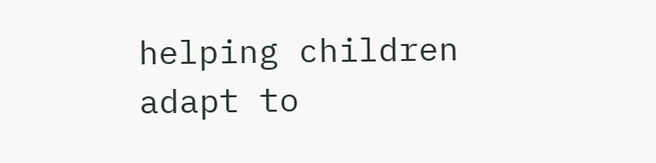helping children adapt to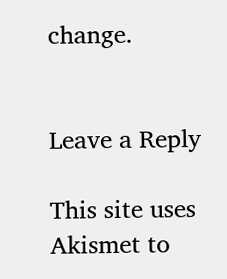change.


Leave a Reply

This site uses Akismet to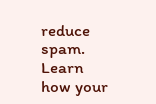reduce spam. Learn how your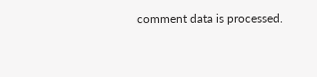comment data is processed.